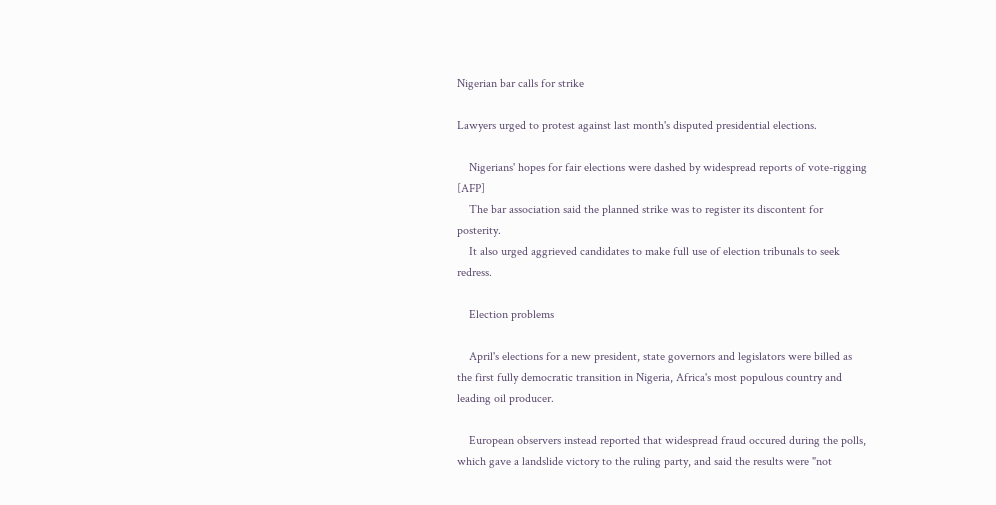Nigerian bar calls for strike

Lawyers urged to protest against last month's disputed presidential elections.

    Nigerians' hopes for fair elections were dashed by widespread reports of vote-rigging  [AFP]
    The bar association said the planned strike was to register its discontent for posterity.
    It also urged aggrieved candidates to make full use of election tribunals to seek redress.

    Election problems

    April's elections for a new president, state governors and legislators were billed as the first fully democratic transition in Nigeria, Africa's most populous country and leading oil producer.

    European observers instead reported that widespread fraud occured during the polls, which gave a landslide victory to the ruling party, and said the results were "not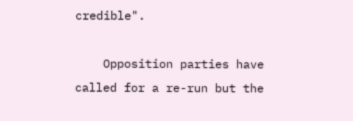credible".

    Opposition parties have called for a re-run but the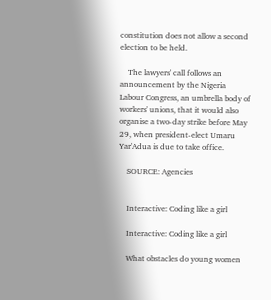constitution does not allow a second election to be held.

    The lawyers' call follows an announcement by the Nigeria Labour Congress, an umbrella body of workers' unions, that it would also organise a two-day strike before May 29, when president-elect Umaru Yar'Adua is due to take office.

    SOURCE: Agencies


    Interactive: Coding like a girl

    Interactive: Coding like a girl

    What obstacles do young women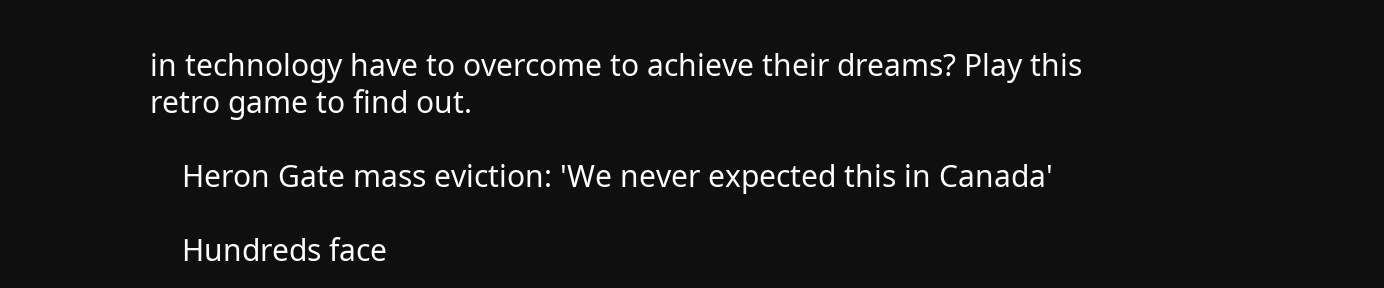in technology have to overcome to achieve their dreams? Play this retro game to find out.

    Heron Gate mass eviction: 'We never expected this in Canada'

    Hundreds face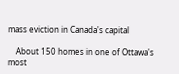mass eviction in Canada's capital

    About 150 homes in one of Ottawa's most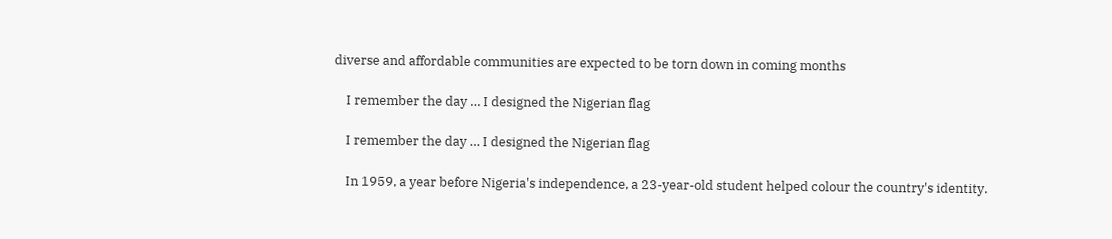diverse and affordable communities are expected to be torn down in coming months

    I remember the day … I designed the Nigerian flag

    I remember the day … I designed the Nigerian flag

    In 1959, a year before Nigeria's independence, a 23-year-old student helped colour the country's identity.